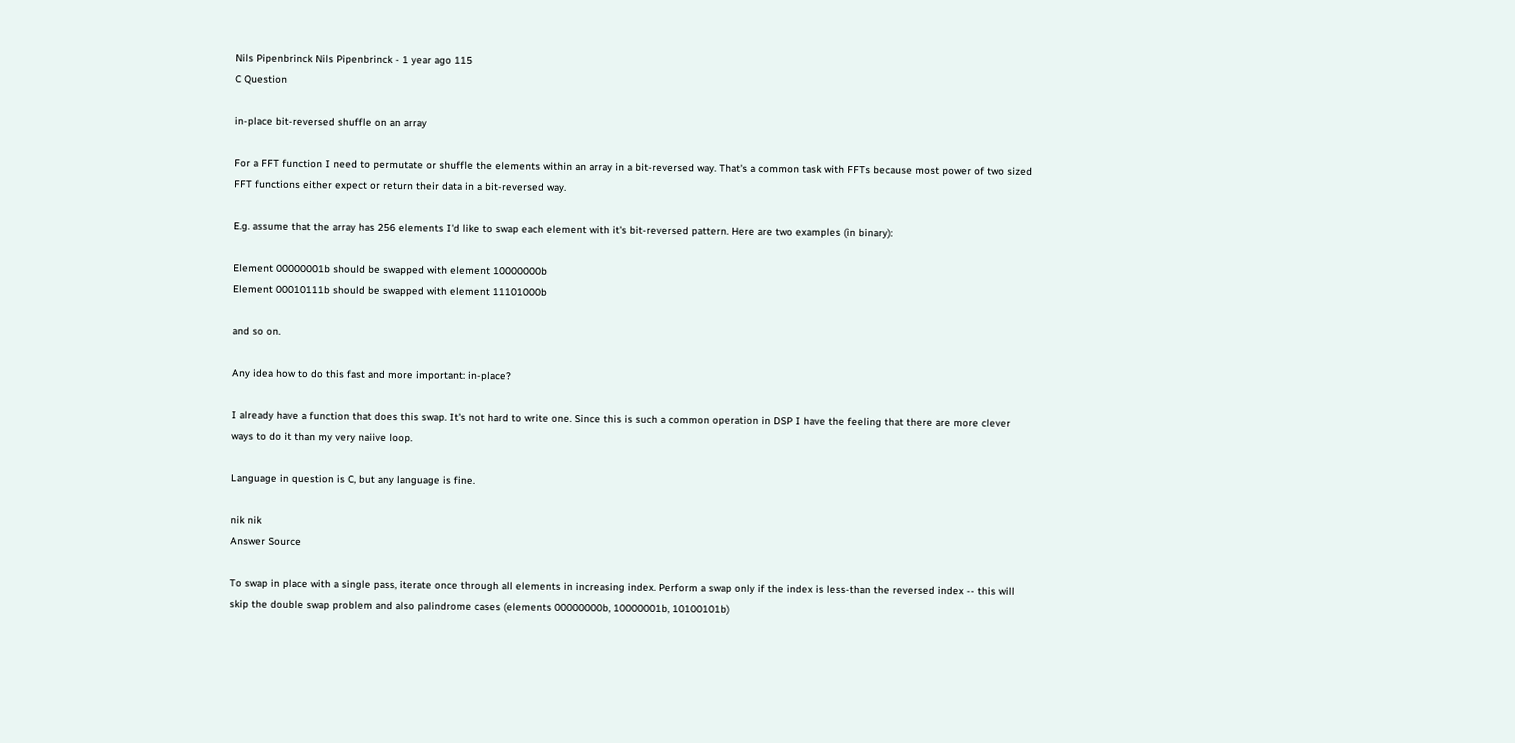Nils Pipenbrinck Nils Pipenbrinck - 1 year ago 115
C Question

in-place bit-reversed shuffle on an array

For a FFT function I need to permutate or shuffle the elements within an array in a bit-reversed way. That's a common task with FFTs because most power of two sized FFT functions either expect or return their data in a bit-reversed way.

E.g. assume that the array has 256 elements I'd like to swap each element with it's bit-reversed pattern. Here are two examples (in binary):

Element 00000001b should be swapped with element 10000000b
Element 00010111b should be swapped with element 11101000b

and so on.

Any idea how to do this fast and more important: in-place?

I already have a function that does this swap. It's not hard to write one. Since this is such a common operation in DSP I have the feeling that there are more clever ways to do it than my very naiive loop.

Language in question is C, but any language is fine.

nik nik
Answer Source

To swap in place with a single pass, iterate once through all elements in increasing index. Perform a swap only if the index is less-than the reversed index -- this will skip the double swap problem and also palindrome cases (elements 00000000b, 10000001b, 10100101b)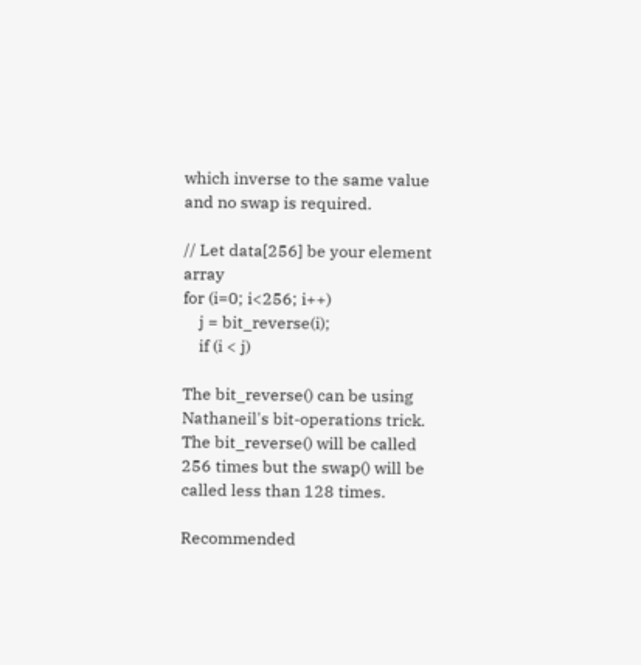which inverse to the same value and no swap is required.

// Let data[256] be your element array
for (i=0; i<256; i++)
    j = bit_reverse(i);
    if (i < j)

The bit_reverse() can be using Nathaneil's bit-operations trick. The bit_reverse() will be called 256 times but the swap() will be called less than 128 times.

Recommended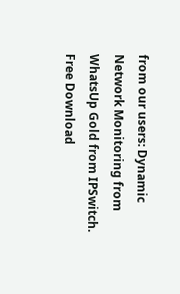from our users: Dynamic Network Monitoring from WhatsUp Gold from IPSwitch. Free Download